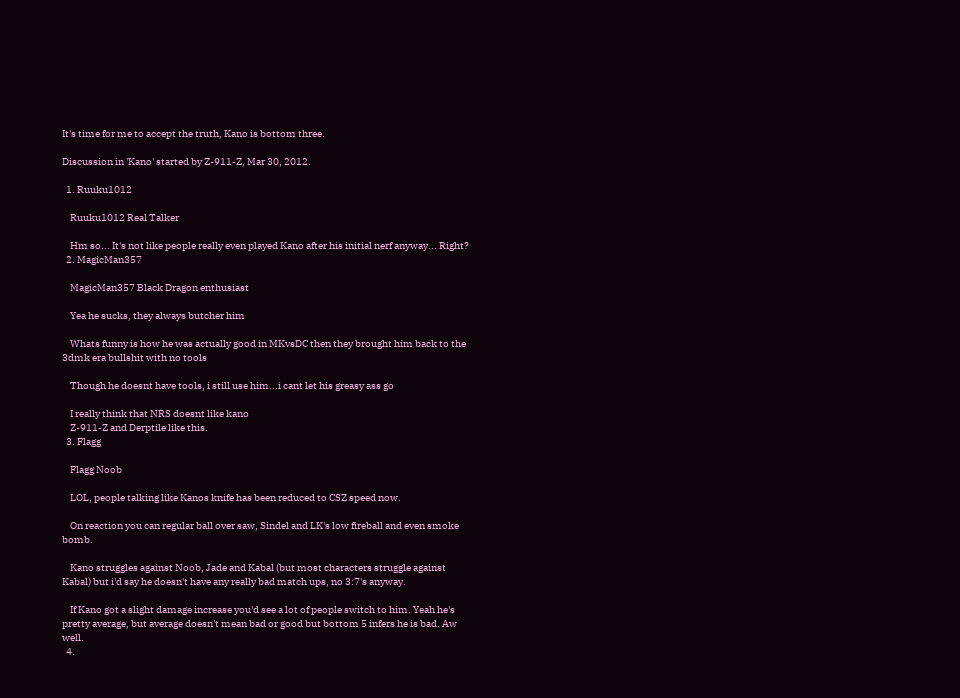It's time for me to accept the truth, Kano is bottom three.

Discussion in 'Kano' started by Z-911-Z, Mar 30, 2012.

  1. Ruuku1012

    Ruuku1012 Real Talker

    Hm so... It's not like people really even played Kano after his initial nerf anyway... Right?
  2. MagicMan357

    MagicMan357 Black Dragon enthusiast

    Yea he sucks, they always butcher him

    Whats funny is how he was actually good in MKvsDC then they brought him back to the 3dmk era bullshit with no tools

    Though he doesnt have tools, i still use him...i cant let his greasy ass go

    I really think that NRS doesnt like kano
    Z-911-Z and Derptile like this.
  3. Flagg

    Flagg Noob

    LOL, people talking like Kanos knife has been reduced to CSZ speed now.

    On reaction you can regular ball over saw, Sindel and LK's low fireball and even smoke bomb.

    Kano struggles against Noob, Jade and Kabal (but most characters struggle against Kabal) but i'd say he doesn't have any really bad match ups, no 3:7's anyway.

    If Kano got a slight damage increase you'd see a lot of people switch to him. Yeah he's pretty average, but average doesn't mean bad or good but bottom 5 infers he is bad. Aw well.
  4.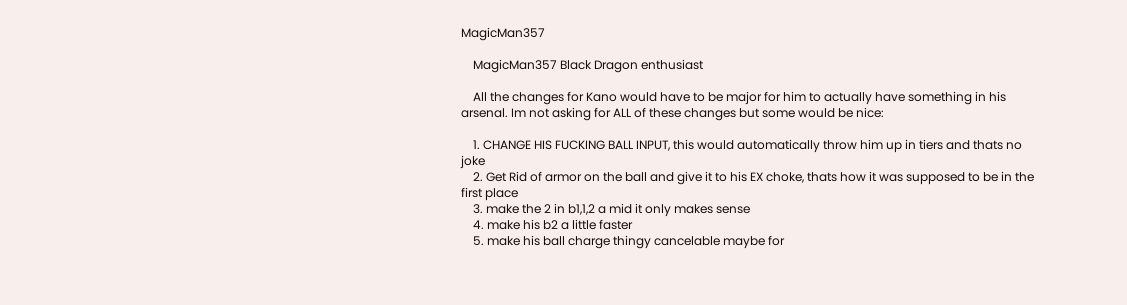MagicMan357

    MagicMan357 Black Dragon enthusiast

    All the changes for Kano would have to be major for him to actually have something in his arsenal. Im not asking for ALL of these changes but some would be nice:

    1. CHANGE HIS FUCKING BALL INPUT, this would automatically throw him up in tiers and thats no joke
    2. Get Rid of armor on the ball and give it to his EX choke, thats how it was supposed to be in the first place
    3. make the 2 in b1,1,2 a mid it only makes sense
    4. make his b2 a little faster
    5. make his ball charge thingy cancelable maybe for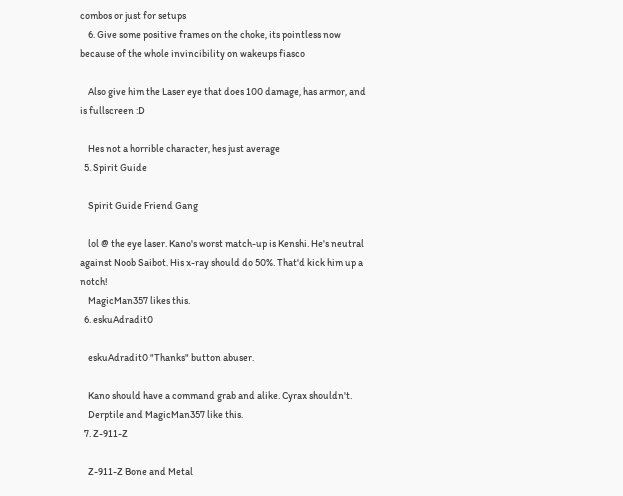combos or just for setups
    6. Give some positive frames on the choke, its pointless now because of the whole invincibility on wakeups fiasco

    Also give him the Laser eye that does 100 damage, has armor, and is fullscreen :D

    Hes not a horrible character, hes just average
  5. Spirit Guide

    Spirit Guide Friend Gang

    lol @ the eye laser. Kano's worst match-up is Kenshi. He's neutral against Noob Saibot. His x-ray should do 50%. That'd kick him up a notch!
    MagicMan357 likes this.
  6. eskuAdradit0

    eskuAdradit0 "Thanks" button abuser.

    Kano should have a command grab and alike. Cyrax shouldn't.
    Derptile and MagicMan357 like this.
  7. Z-911-Z

    Z-911-Z Bone and Metal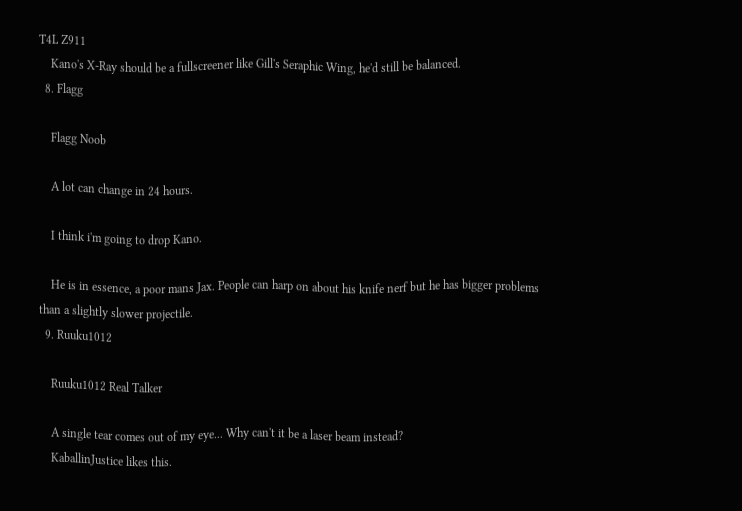T4L Z911
    Kano's X-Ray should be a fullscreener like Gill's Seraphic Wing, he'd still be balanced.
  8. Flagg

    Flagg Noob

    A lot can change in 24 hours.

    I think i'm going to drop Kano.

    He is in essence, a poor mans Jax. People can harp on about his knife nerf but he has bigger problems than a slightly slower projectile.
  9. Ruuku1012

    Ruuku1012 Real Talker

    A single tear comes out of my eye... Why can't it be a laser beam instead?
    KaballinJustice likes this.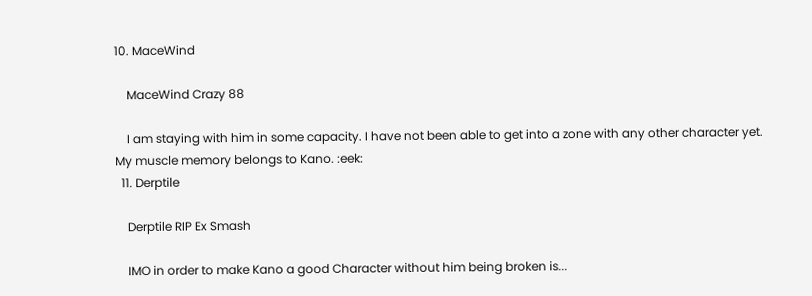10. MaceWind

    MaceWind Crazy 88

    I am staying with him in some capacity. I have not been able to get into a zone with any other character yet. My muscle memory belongs to Kano. :eek:
  11. Derptile

    Derptile RIP Ex Smash

    IMO in order to make Kano a good Character without him being broken is...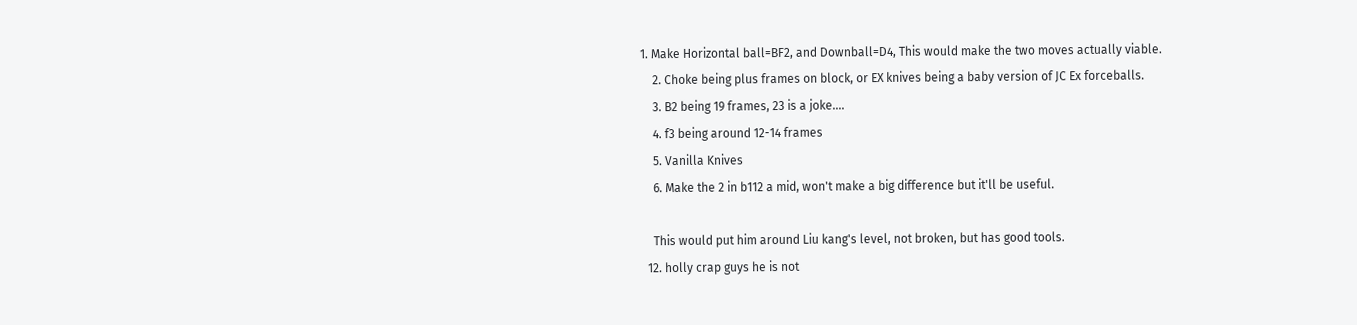1. Make Horizontal ball=BF2, and Downball=D4, This would make the two moves actually viable.
    2. Choke being plus frames on block, or EX knives being a baby version of JC Ex forceballs.
    3. B2 being 19 frames, 23 is a joke....
    4. f3 being around 12-14 frames
    5. Vanilla Knives
    6. Make the 2 in b112 a mid, won't make a big difference but it'll be useful.

    This would put him around Liu kang's level, not broken, but has good tools.
  12. holly crap guys he is not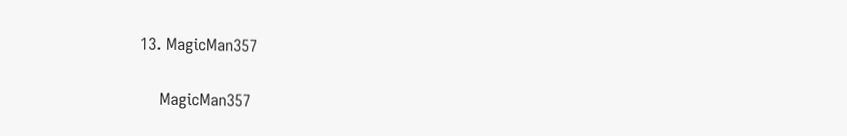13. MagicMan357

    MagicMan357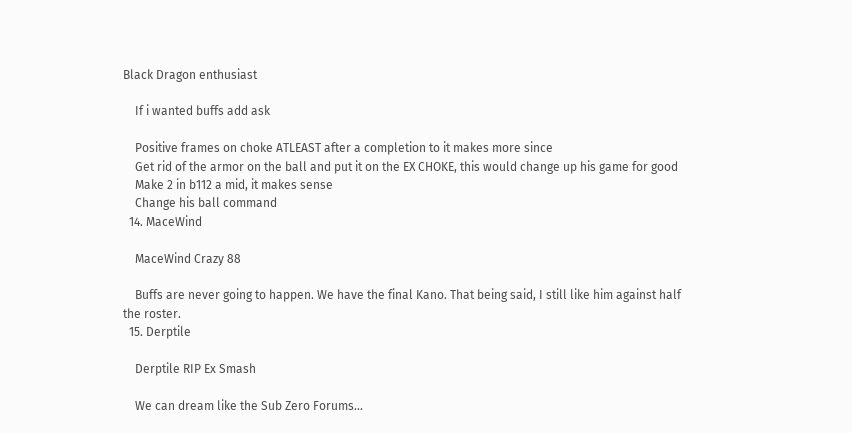Black Dragon enthusiast

    If i wanted buffs add ask

    Positive frames on choke ATLEAST after a completion to it makes more since
    Get rid of the armor on the ball and put it on the EX CHOKE, this would change up his game for good
    Make 2 in b112 a mid, it makes sense
    Change his ball command
  14. MaceWind

    MaceWind Crazy 88

    Buffs are never going to happen. We have the final Kano. That being said, I still like him against half the roster.
  15. Derptile

    Derptile RIP Ex Smash

    We can dream like the Sub Zero Forums...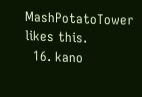MashPotatoTower likes this.
  16. kano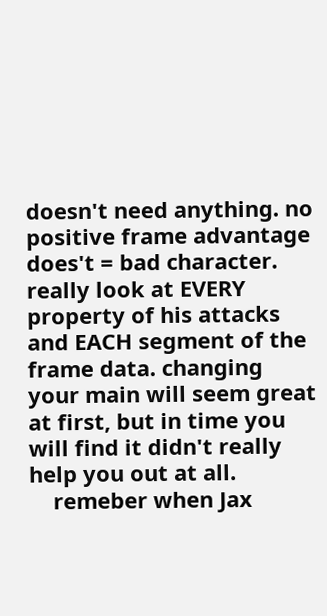doesn't need anything. no positive frame advantage does't = bad character. really look at EVERY property of his attacks and EACH segment of the frame data. changing your main will seem great at first, but in time you will find it didn't really help you out at all.
    remeber when Jax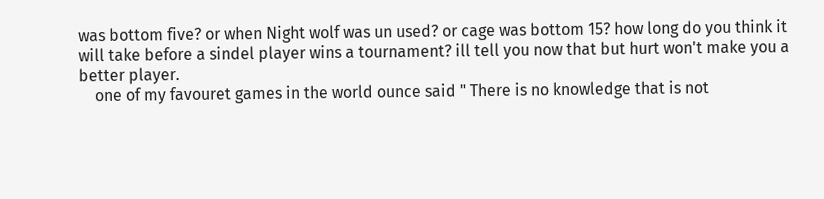was bottom five? or when Night wolf was un used? or cage was bottom 15? how long do you think it will take before a sindel player wins a tournament? ill tell you now that but hurt won't make you a better player.
    one of my favouret games in the world ounce said " There is no knowledge that is not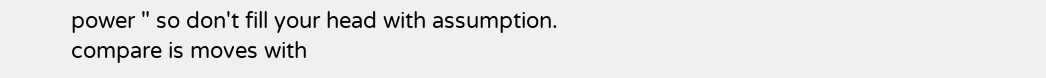power " so don't fill your head with assumption. compare is moves with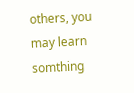others, you may learn somthing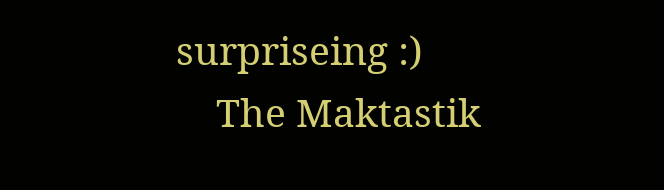surpriseing :)
    The Maktastik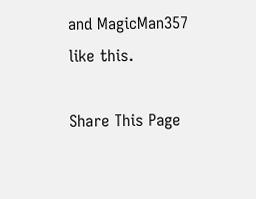and MagicMan357 like this.

Share This Page